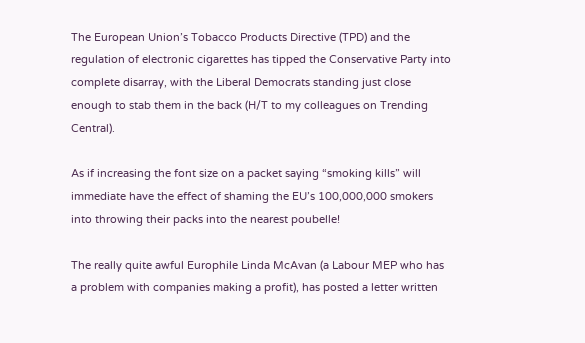The European Union’s Tobacco Products Directive (TPD) and the regulation of electronic cigarettes has tipped the Conservative Party into complete disarray, with the Liberal Democrats standing just close enough to stab them in the back (H/T to my colleagues on Trending Central).

As if increasing the font size on a packet saying “smoking kills” will immediate have the effect of shaming the EU’s 100,000,000 smokers into throwing their packs into the nearest poubelle!

The really quite awful Europhile Linda McAvan (a Labour MEP who has a problem with companies making a profit), has posted a letter written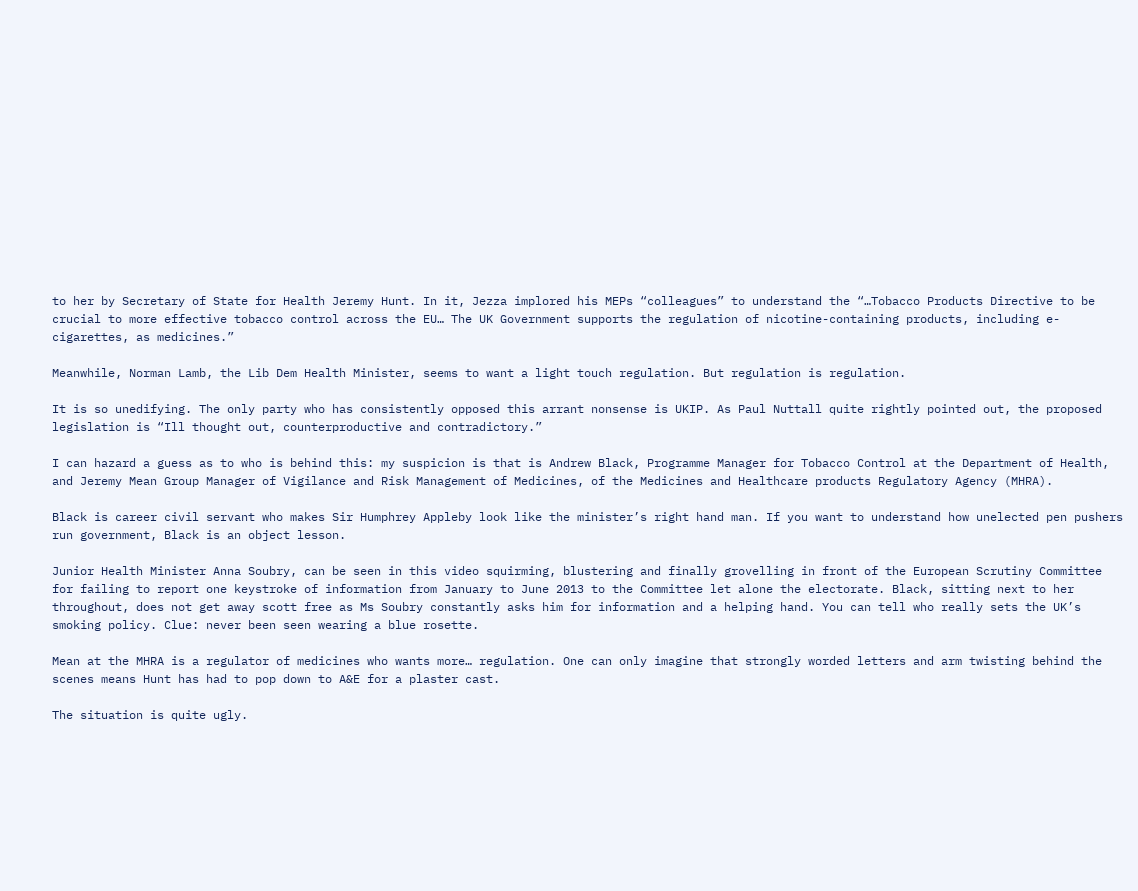to her by Secretary of State for Health Jeremy Hunt. In it, Jezza implored his MEPs “colleagues” to understand the “…Tobacco Products Directive to be crucial to more effective tobacco control across the EU… The UK Government supports the regulation of nicotine-containing products, including e-cigarettes, as medicines.”

Meanwhile, Norman Lamb, the Lib Dem Health Minister, seems to want a light touch regulation. But regulation is regulation.

It is so unedifying. The only party who has consistently opposed this arrant nonsense is UKIP. As Paul Nuttall quite rightly pointed out, the proposed legislation is “Ill thought out, counterproductive and contradictory.”

I can hazard a guess as to who is behind this: my suspicion is that is Andrew Black, Programme Manager for Tobacco Control at the Department of Health, and Jeremy Mean Group Manager of Vigilance and Risk Management of Medicines, of the Medicines and Healthcare products Regulatory Agency (MHRA).

Black is career civil servant who makes Sir Humphrey Appleby look like the minister’s right hand man. If you want to understand how unelected pen pushers run government, Black is an object lesson.

Junior Health Minister Anna Soubry, can be seen in this video squirming, blustering and finally grovelling in front of the European Scrutiny Committee for failing to report one keystroke of information from January to June 2013 to the Committee let alone the electorate. Black, sitting next to her throughout, does not get away scott free as Ms Soubry constantly asks him for information and a helping hand. You can tell who really sets the UK’s smoking policy. Clue: never been seen wearing a blue rosette.

Mean at the MHRA is a regulator of medicines who wants more… regulation. One can only imagine that strongly worded letters and arm twisting behind the scenes means Hunt has had to pop down to A&E for a plaster cast.

The situation is quite ugly.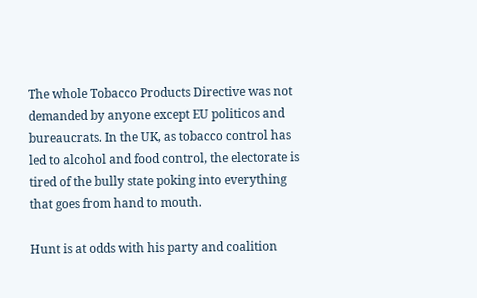The whole Tobacco Products Directive was not demanded by anyone except EU politicos and bureaucrats. In the UK, as tobacco control has led to alcohol and food control, the electorate is tired of the bully state poking into everything that goes from hand to mouth.

Hunt is at odds with his party and coalition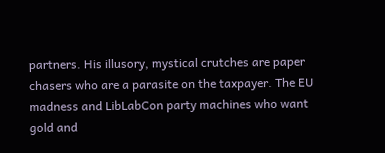partners. His illusory, mystical crutches are paper chasers who are a parasite on the taxpayer. The EU madness and LibLabCon party machines who want gold and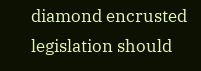diamond encrusted legislation should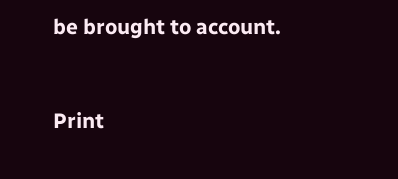be brought to account.


Print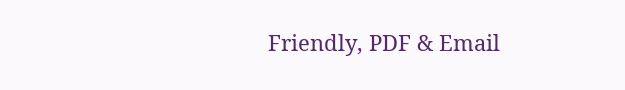Friendly, PDF & Email